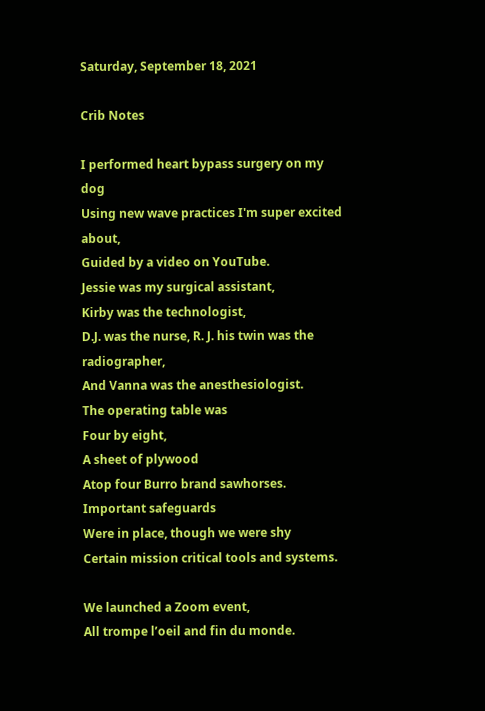Saturday, September 18, 2021

Crib Notes

I performed heart bypass surgery on my dog
Using new wave practices I'm super excited about,
Guided by a video on YouTube.
Jessie was my surgical assistant,
Kirby was the technologist,
D.J. was the nurse, R. J. his twin was the radiographer,
And Vanna was the anesthesiologist.
The operating table was
Four by eight,
A sheet of plywood
Atop four Burro brand sawhorses.
Important safeguards
Were in place, though we were shy
Certain mission critical tools and systems.

We launched a Zoom event,
All trompe l’oeil and fin du monde.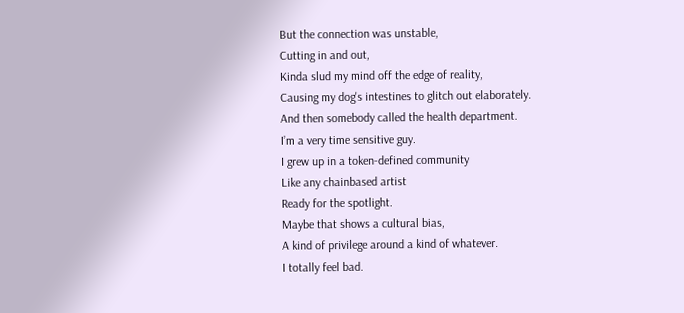But the connection was unstable,
Cutting in and out,
Kinda slud my mind off the edge of reality,
Causing my dog's intestines to glitch out elaborately.
And then somebody called the health department.
I’m a very time sensitive guy.
I grew up in a token-defined community
Like any chainbased artist
Ready for the spotlight.
Maybe that shows a cultural bias,
A kind of privilege around a kind of whatever.
I totally feel bad.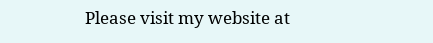Please visit my website at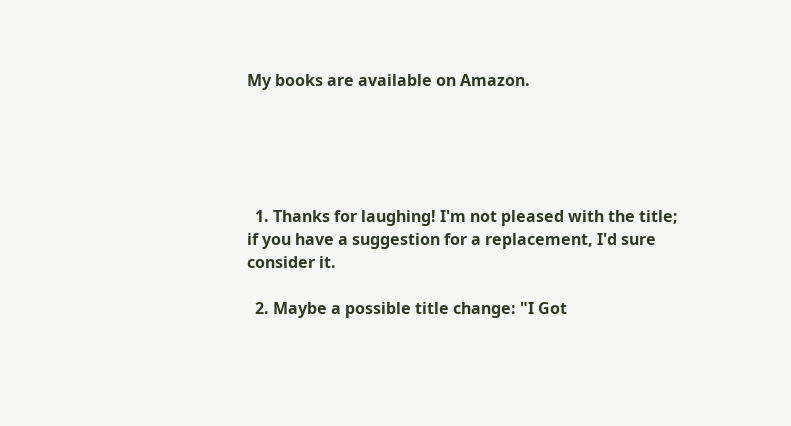My books are available on Amazon.





  1. Thanks for laughing! I'm not pleased with the title; if you have a suggestion for a replacement, I'd sure consider it.

  2. Maybe a possible title change: "I Got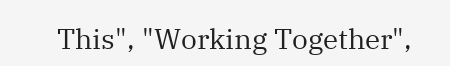This", "Working Together",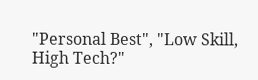"Personal Best", "Low Skill, High Tech?"